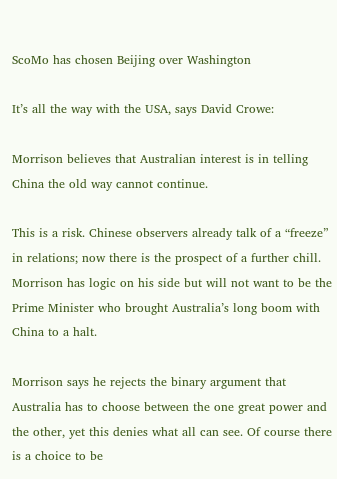ScoMo has chosen Beijing over Washington

It’s all the way with the USA, says David Crowe:

Morrison believes that Australian interest is in telling China the old way cannot continue.

This is a risk. Chinese observers already talk of a “freeze” in relations; now there is the prospect of a further chill. Morrison has logic on his side but will not want to be the Prime Minister who brought Australia’s long boom with China to a halt.

Morrison says he rejects the binary argument that Australia has to choose between the one great power and the other, yet this denies what all can see. Of course there is a choice to be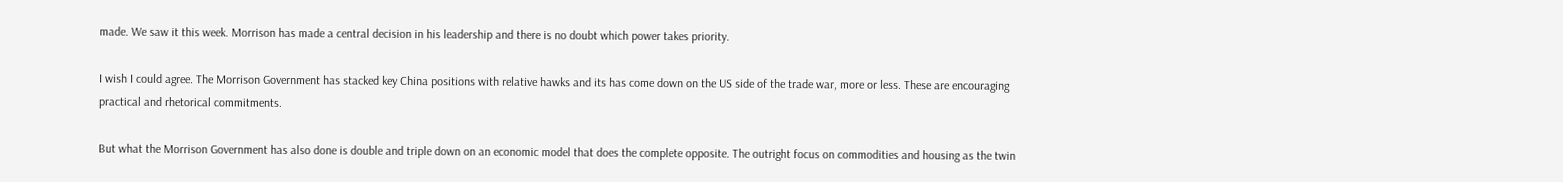made. We saw it this week. Morrison has made a central decision in his leadership and there is no doubt which power takes priority.

I wish I could agree. The Morrison Government has stacked key China positions with relative hawks and its has come down on the US side of the trade war, more or less. These are encouraging practical and rhetorical commitments.

But what the Morrison Government has also done is double and triple down on an economic model that does the complete opposite. The outright focus on commodities and housing as the twin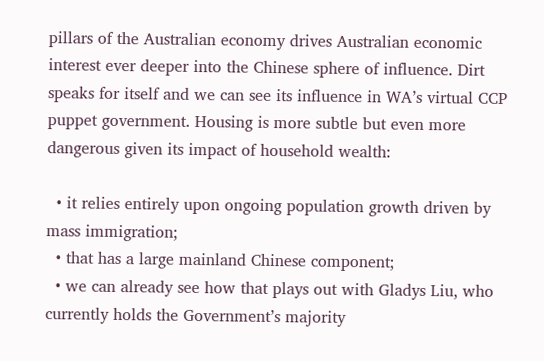pillars of the Australian economy drives Australian economic interest ever deeper into the Chinese sphere of influence. Dirt speaks for itself and we can see its influence in WA’s virtual CCP puppet government. Housing is more subtle but even more dangerous given its impact of household wealth:

  • it relies entirely upon ongoing population growth driven by mass immigration;
  • that has a large mainland Chinese component;
  • we can already see how that plays out with Gladys Liu, who currently holds the Government’s majority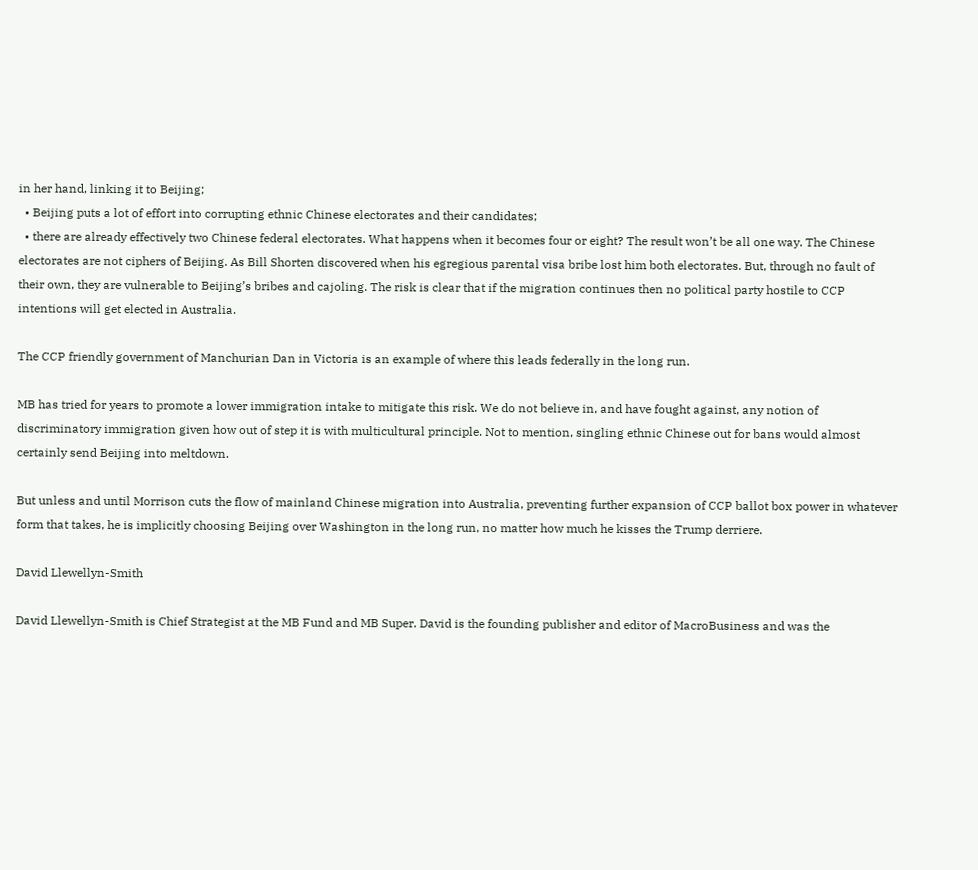in her hand, linking it to Beijing;
  • Beijing puts a lot of effort into corrupting ethnic Chinese electorates and their candidates;
  • there are already effectively two Chinese federal electorates. What happens when it becomes four or eight? The result won’t be all one way. The Chinese electorates are not ciphers of Beijing. As Bill Shorten discovered when his egregious parental visa bribe lost him both electorates. But, through no fault of their own, they are vulnerable to Beijing’s bribes and cajoling. The risk is clear that if the migration continues then no political party hostile to CCP intentions will get elected in Australia.

The CCP friendly government of Manchurian Dan in Victoria is an example of where this leads federally in the long run.

MB has tried for years to promote a lower immigration intake to mitigate this risk. We do not believe in, and have fought against, any notion of discriminatory immigration given how out of step it is with multicultural principle. Not to mention, singling ethnic Chinese out for bans would almost certainly send Beijing into meltdown.

But unless and until Morrison cuts the flow of mainland Chinese migration into Australia, preventing further expansion of CCP ballot box power in whatever form that takes, he is implicitly choosing Beijing over Washington in the long run, no matter how much he kisses the Trump derriere.

David Llewellyn-Smith

David Llewellyn-Smith is Chief Strategist at the MB Fund and MB Super. David is the founding publisher and editor of MacroBusiness and was the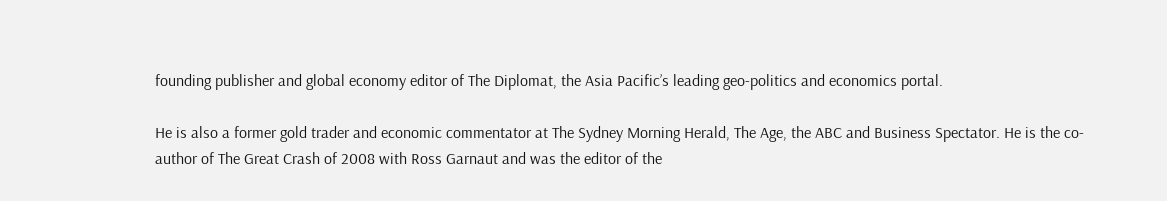founding publisher and global economy editor of The Diplomat, the Asia Pacific’s leading geo-politics and economics portal.

He is also a former gold trader and economic commentator at The Sydney Morning Herald, The Age, the ABC and Business Spectator. He is the co-author of The Great Crash of 2008 with Ross Garnaut and was the editor of the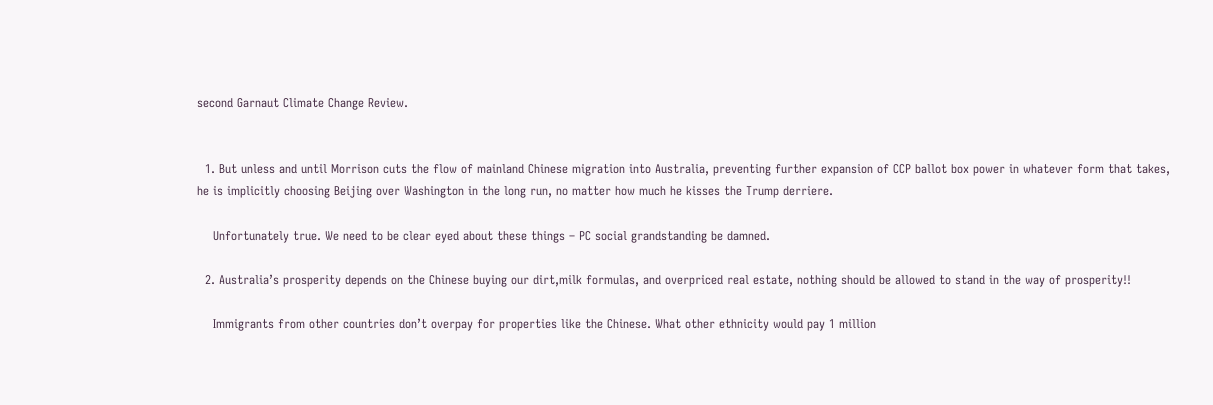second Garnaut Climate Change Review.


  1. But unless and until Morrison cuts the flow of mainland Chinese migration into Australia, preventing further expansion of CCP ballot box power in whatever form that takes, he is implicitly choosing Beijing over Washington in the long run, no matter how much he kisses the Trump derriere.

    Unfortunately true. We need to be clear eyed about these things – PC social grandstanding be damned.

  2. Australia’s prosperity depends on the Chinese buying our dirt,milk formulas, and overpriced real estate, nothing should be allowed to stand in the way of prosperity!!

    Immigrants from other countries don’t overpay for properties like the Chinese. What other ethnicity would pay 1 million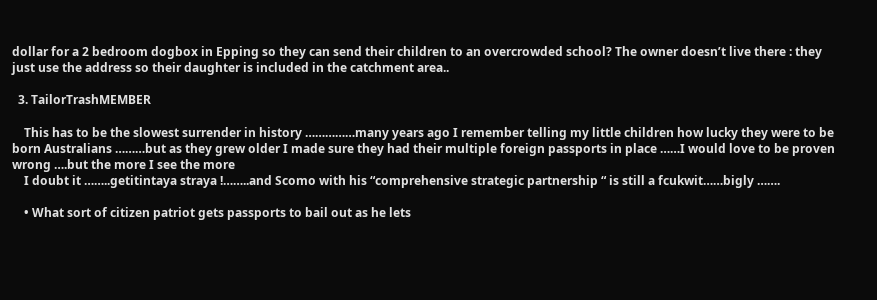dollar for a 2 bedroom dogbox in Epping so they can send their children to an overcrowded school? The owner doesn’t live there : they just use the address so their daughter is included in the catchment area..

  3. TailorTrashMEMBER

    This has to be the slowest surrender in history ……………many years ago I remember telling my little children how lucky they were to be born Australians ………but as they grew older I made sure they had their multiple foreign passports in place ……I would love to be proven wrong ….but the more I see the more
    I doubt it ……..getitintaya straya !……..and Scomo with his “comprehensive strategic partnership “ is still a fcukwit……bigly …….

    • What sort of citizen patriot gets passports to bail out as he lets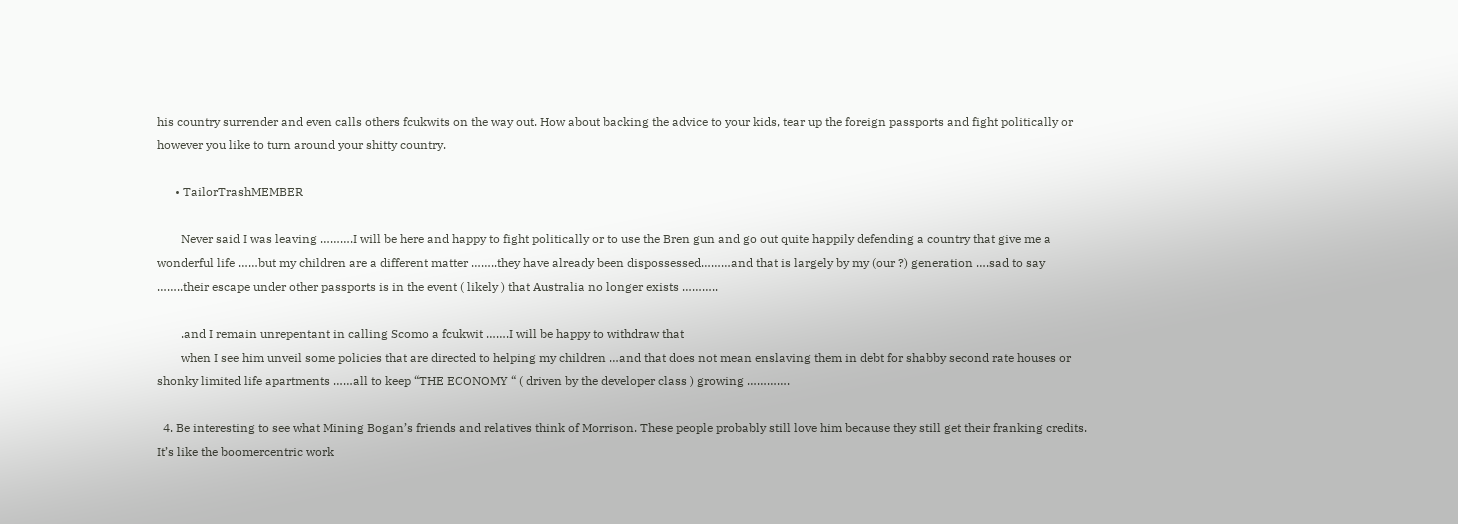his country surrender and even calls others fcukwits on the way out. How about backing the advice to your kids, tear up the foreign passports and fight politically or however you like to turn around your shitty country.

      • TailorTrashMEMBER

        Never said I was leaving ……….I will be here and happy to fight politically or to use the Bren gun and go out quite happily defending a country that give me a wonderful life ……but my children are a different matter ……..they have already been dispossessed………and that is largely by my (our ?) generation ….sad to say ……..their escape under other passports is in the event ( likely ) that Australia no longer exists ………..

        .and I remain unrepentant in calling Scomo a fcukwit …….I will be happy to withdraw that
        when I see him unveil some policies that are directed to helping my children …and that does not mean enslaving them in debt for shabby second rate houses or shonky limited life apartments ……all to keep “THE ECONOMY “ ( driven by the developer class ) growing ………….

  4. Be interesting to see what Mining Bogan’s friends and relatives think of Morrison. These people probably still love him because they still get their franking credits. It’s like the boomercentric work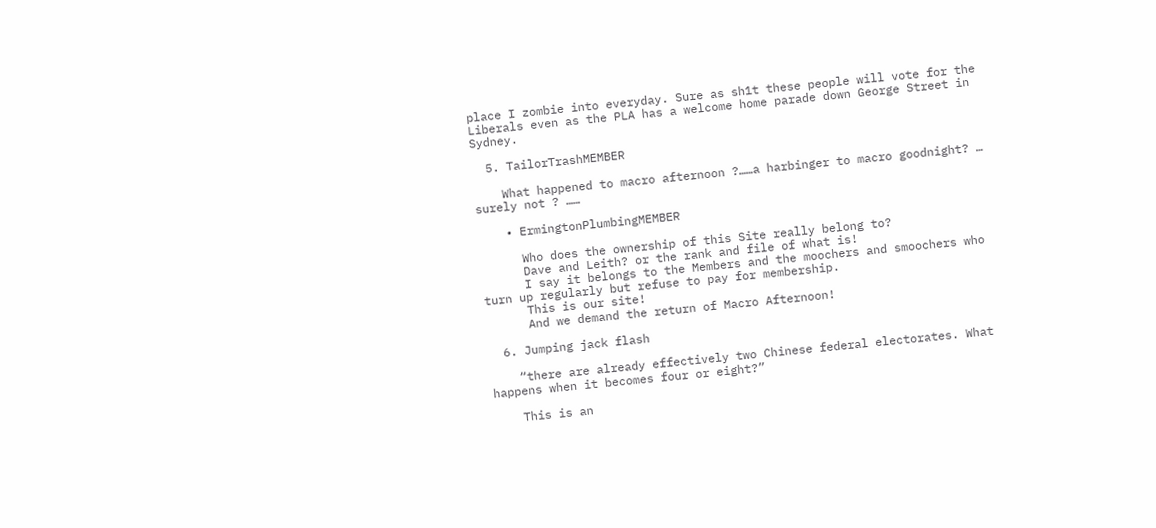place I zombie into everyday. Sure as sh1t these people will vote for the Liberals even as the PLA has a welcome home parade down George Street in Sydney.

  5. TailorTrashMEMBER

    What happened to macro afternoon ?……a harbinger to macro goodnight? … surely not ? ……

    • ErmingtonPlumbingMEMBER

      Who does the ownership of this Site really belong to?
      Dave and Leith? or the rank and file of what is!
      I say it belongs to the Members and the moochers and smoochers who turn up regularly but refuse to pay for membership.
      This is our site!
      And we demand the return of Macro Afternoon!

  6. Jumping jack flash

    “there are already effectively two Chinese federal electorates. What happens when it becomes four or eight?”

    This is an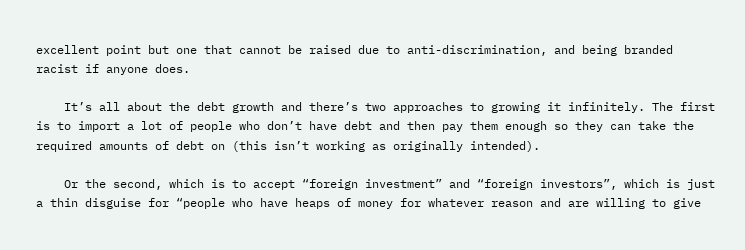excellent point but one that cannot be raised due to anti-discrimination, and being branded racist if anyone does.

    It’s all about the debt growth and there’s two approaches to growing it infinitely. The first is to import a lot of people who don’t have debt and then pay them enough so they can take the required amounts of debt on (this isn’t working as originally intended).

    Or the second, which is to accept “foreign investment” and “foreign investors”, which is just a thin disguise for “people who have heaps of money for whatever reason and are willing to give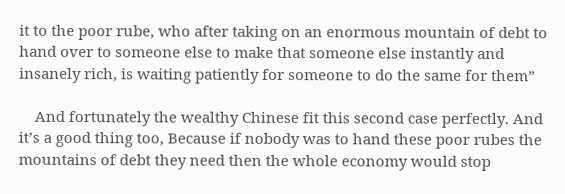it to the poor rube, who after taking on an enormous mountain of debt to hand over to someone else to make that someone else instantly and insanely rich, is waiting patiently for someone to do the same for them”

    And fortunately the wealthy Chinese fit this second case perfectly. And it’s a good thing too, Because if nobody was to hand these poor rubes the mountains of debt they need then the whole economy would stop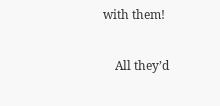with them!

    All they’d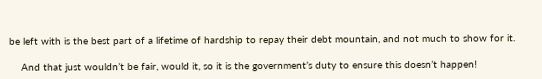be left with is the best part of a lifetime of hardship to repay their debt mountain, and not much to show for it.

    And that just wouldn’t be fair, would it, so it is the government’s duty to ensure this doesn’t happen!